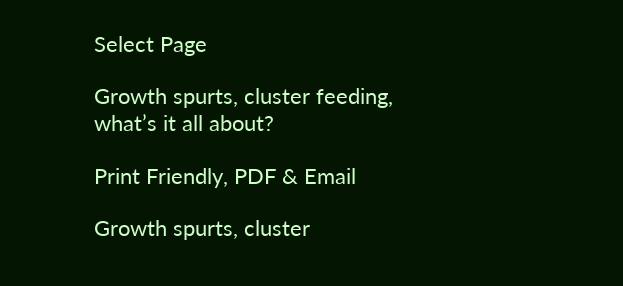Select Page

Growth spurts, cluster feeding, what’s it all about?

Print Friendly, PDF & Email

Growth spurts, cluster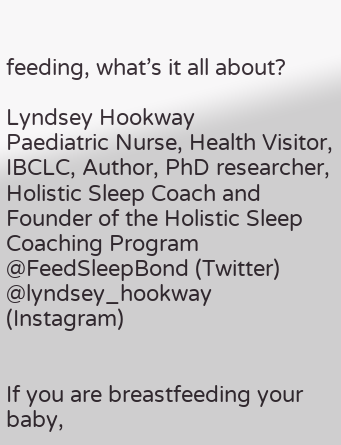feeding, what’s it all about?

Lyndsey Hookway
Paediatric Nurse, Health Visitor, IBCLC, Author, PhD researcher, Holistic Sleep Coach and Founder of the Holistic Sleep Coaching Program
@FeedSleepBond (Twitter) @lyndsey_hookway (Instagram)


If you are breastfeeding your baby,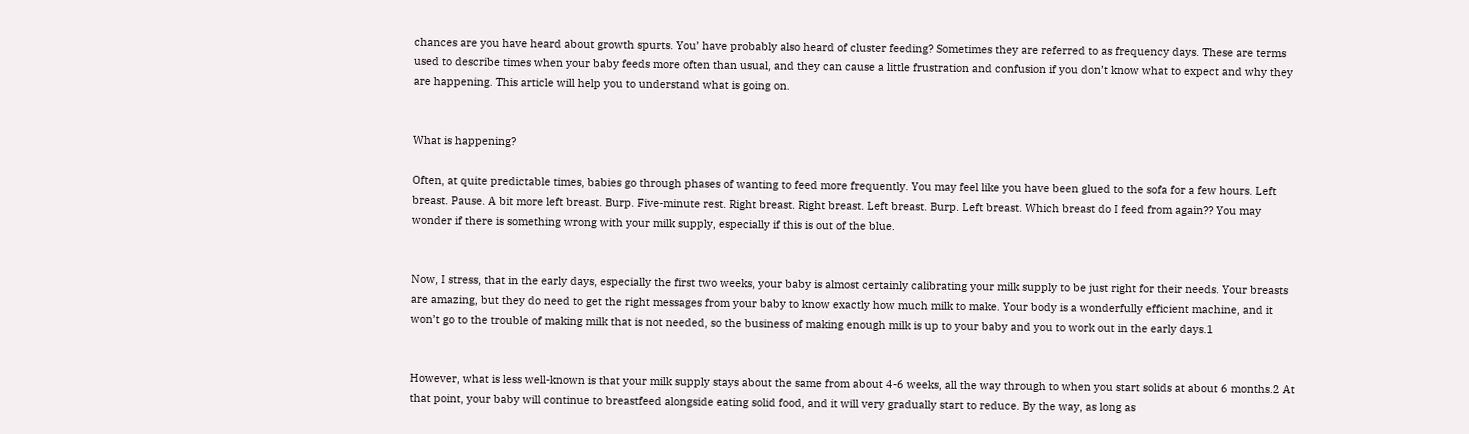chances are you have heard about growth spurts. You’ have probably also heard of cluster feeding? Sometimes they are referred to as frequency days. These are terms used to describe times when your baby feeds more often than usual, and they can cause a little frustration and confusion if you don’t know what to expect and why they are happening. This article will help you to understand what is going on.


What is happening?

Often, at quite predictable times, babies go through phases of wanting to feed more frequently. You may feel like you have been glued to the sofa for a few hours. Left breast. Pause. A bit more left breast. Burp. Five-minute rest. Right breast. Right breast. Left breast. Burp. Left breast. Which breast do I feed from again?? You may wonder if there is something wrong with your milk supply, especially if this is out of the blue.


Now, I stress, that in the early days, especially the first two weeks, your baby is almost certainly calibrating your milk supply to be just right for their needs. Your breasts are amazing, but they do need to get the right messages from your baby to know exactly how much milk to make. Your body is a wonderfully efficient machine, and it won’t go to the trouble of making milk that is not needed, so the business of making enough milk is up to your baby and you to work out in the early days.1


However, what is less well-known is that your milk supply stays about the same from about 4-6 weeks, all the way through to when you start solids at about 6 months.2 At that point, your baby will continue to breastfeed alongside eating solid food, and it will very gradually start to reduce. By the way, as long as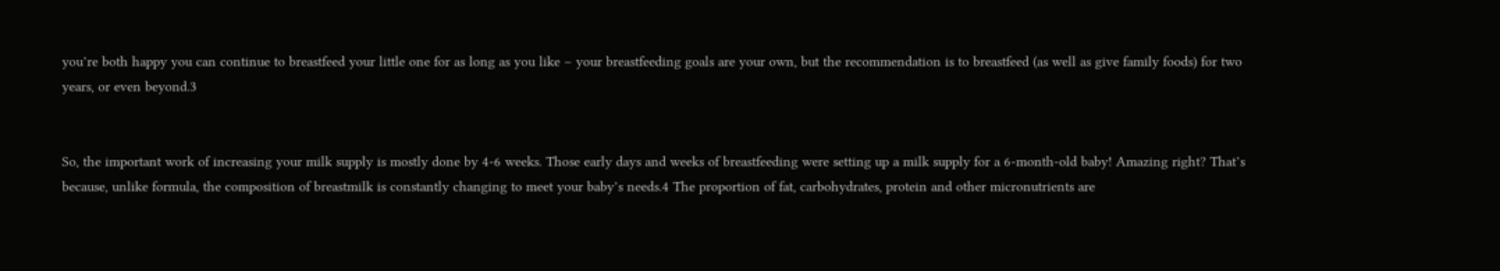you’re both happy you can continue to breastfeed your little one for as long as you like – your breastfeeding goals are your own, but the recommendation is to breastfeed (as well as give family foods) for two years, or even beyond.3


So, the important work of increasing your milk supply is mostly done by 4-6 weeks. Those early days and weeks of breastfeeding were setting up a milk supply for a 6-month-old baby! Amazing right? That’s because, unlike formula, the composition of breastmilk is constantly changing to meet your baby’s needs.4 The proportion of fat, carbohydrates, protein and other micronutrients are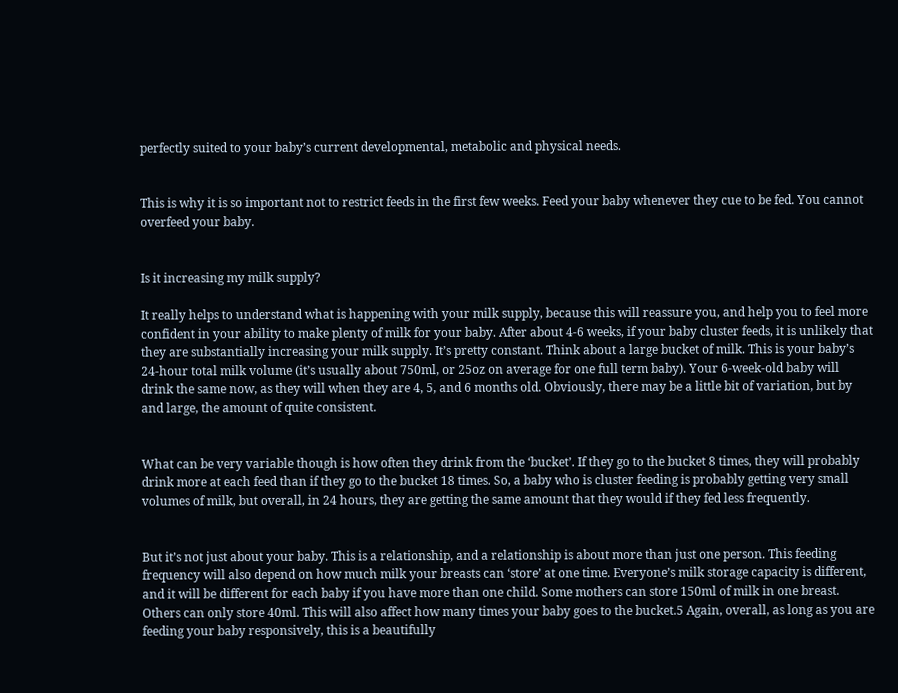perfectly suited to your baby’s current developmental, metabolic and physical needs.


This is why it is so important not to restrict feeds in the first few weeks. Feed your baby whenever they cue to be fed. You cannot overfeed your baby.


Is it increasing my milk supply?

It really helps to understand what is happening with your milk supply, because this will reassure you, and help you to feel more confident in your ability to make plenty of milk for your baby. After about 4-6 weeks, if your baby cluster feeds, it is unlikely that they are substantially increasing your milk supply. It’s pretty constant. Think about a large bucket of milk. This is your baby’s 24-hour total milk volume (it’s usually about 750ml, or 25oz on average for one full term baby). Your 6-week-old baby will drink the same now, as they will when they are 4, 5, and 6 months old. Obviously, there may be a little bit of variation, but by and large, the amount of quite consistent.


What can be very variable though is how often they drink from the ‘bucket’. If they go to the bucket 8 times, they will probably drink more at each feed than if they go to the bucket 18 times. So, a baby who is cluster feeding is probably getting very small volumes of milk, but overall, in 24 hours, they are getting the same amount that they would if they fed less frequently.


But it’s not just about your baby. This is a relationship, and a relationship is about more than just one person. This feeding frequency will also depend on how much milk your breasts can ‘store’ at one time. Everyone’s milk storage capacity is different, and it will be different for each baby if you have more than one child. Some mothers can store 150ml of milk in one breast. Others can only store 40ml. This will also affect how many times your baby goes to the bucket.5 Again, overall, as long as you are feeding your baby responsively, this is a beautifully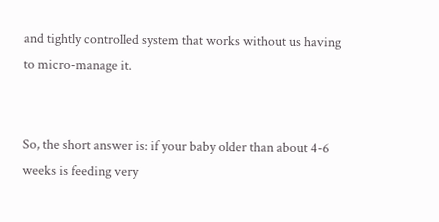and tightly controlled system that works without us having to micro-manage it.


So, the short answer is: if your baby older than about 4-6 weeks is feeding very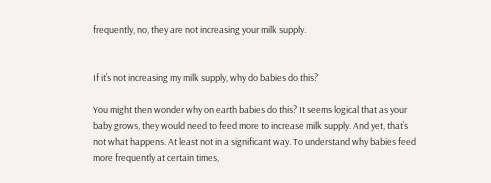frequently, no, they are not increasing your milk supply.


If it’s not increasing my milk supply, why do babies do this?

You might then wonder why on earth babies do this? It seems logical that as your baby grows, they would need to feed more to increase milk supply. And yet, that’s not what happens. At least not in a significant way. To understand why babies feed more frequently at certain times,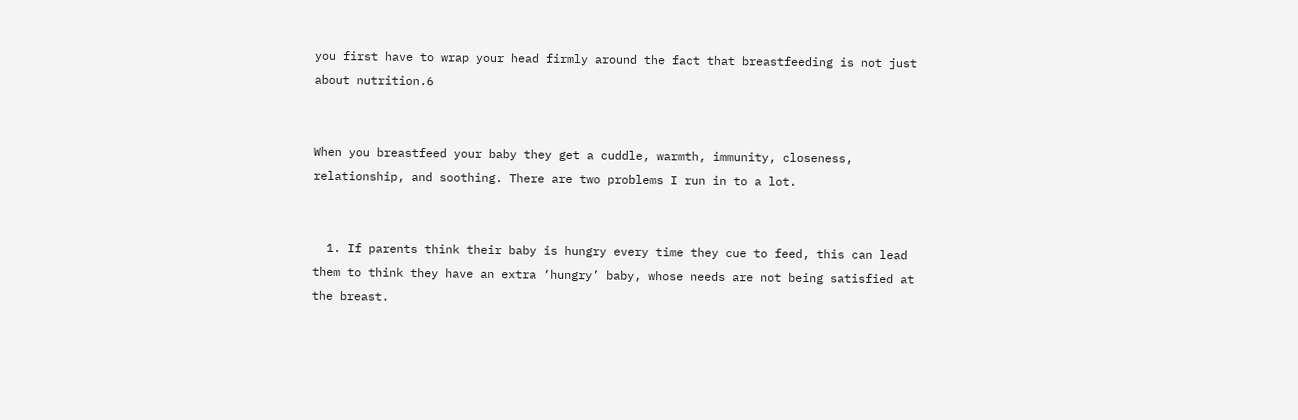you first have to wrap your head firmly around the fact that breastfeeding is not just about nutrition.6


When you breastfeed your baby they get a cuddle, warmth, immunity, closeness, relationship, and soothing. There are two problems I run in to a lot.


  1. If parents think their baby is hungry every time they cue to feed, this can lead them to think they have an extra ‘hungry’ baby, whose needs are not being satisfied at the breast.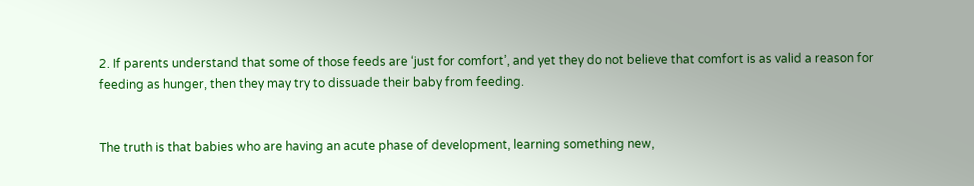2. If parents understand that some of those feeds are ‘just for comfort’, and yet they do not believe that comfort is as valid a reason for feeding as hunger, then they may try to dissuade their baby from feeding.


The truth is that babies who are having an acute phase of development, learning something new,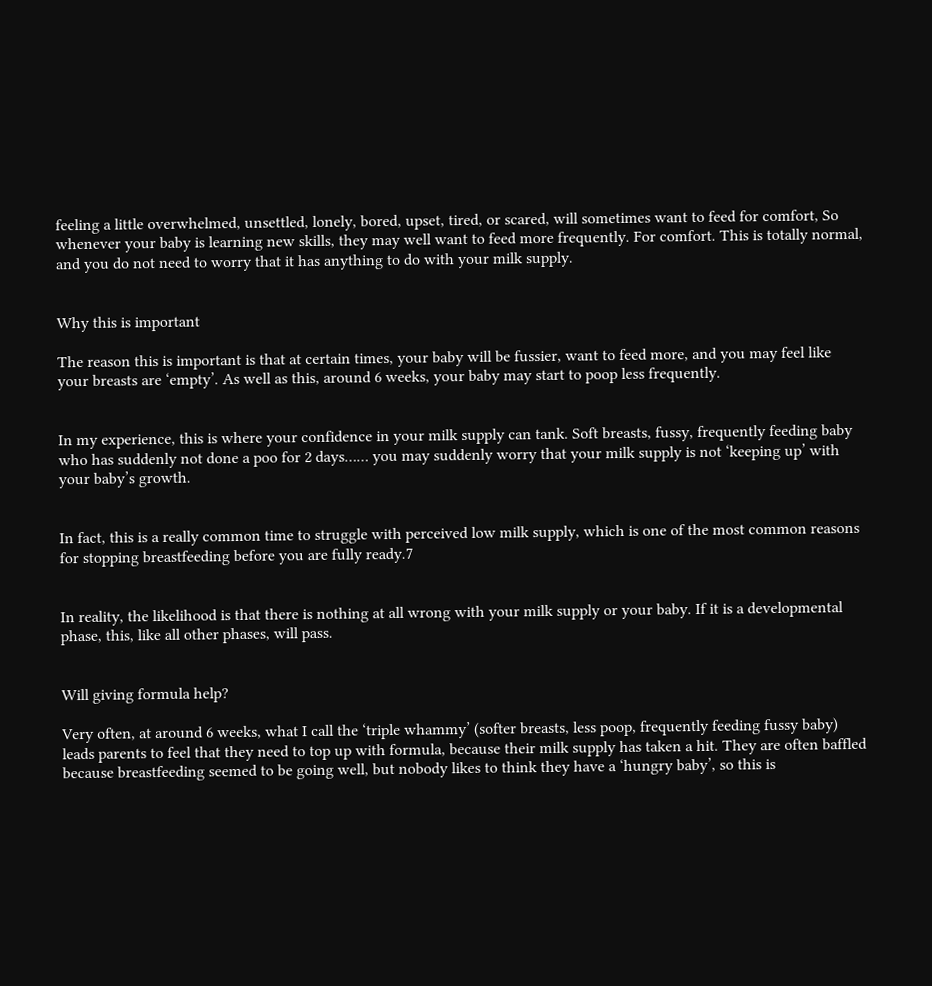feeling a little overwhelmed, unsettled, lonely, bored, upset, tired, or scared, will sometimes want to feed for comfort, So whenever your baby is learning new skills, they may well want to feed more frequently. For comfort. This is totally normal, and you do not need to worry that it has anything to do with your milk supply.


Why this is important

The reason this is important is that at certain times, your baby will be fussier, want to feed more, and you may feel like your breasts are ‘empty’. As well as this, around 6 weeks, your baby may start to poop less frequently.


In my experience, this is where your confidence in your milk supply can tank. Soft breasts, fussy, frequently feeding baby who has suddenly not done a poo for 2 days…… you may suddenly worry that your milk supply is not ‘keeping up’ with your baby’s growth.


In fact, this is a really common time to struggle with perceived low milk supply, which is one of the most common reasons for stopping breastfeeding before you are fully ready.7


In reality, the likelihood is that there is nothing at all wrong with your milk supply or your baby. If it is a developmental phase, this, like all other phases, will pass.


Will giving formula help?

Very often, at around 6 weeks, what I call the ‘triple whammy’ (softer breasts, less poop, frequently feeding fussy baby) leads parents to feel that they need to top up with formula, because their milk supply has taken a hit. They are often baffled because breastfeeding seemed to be going well, but nobody likes to think they have a ‘hungry baby’, so this is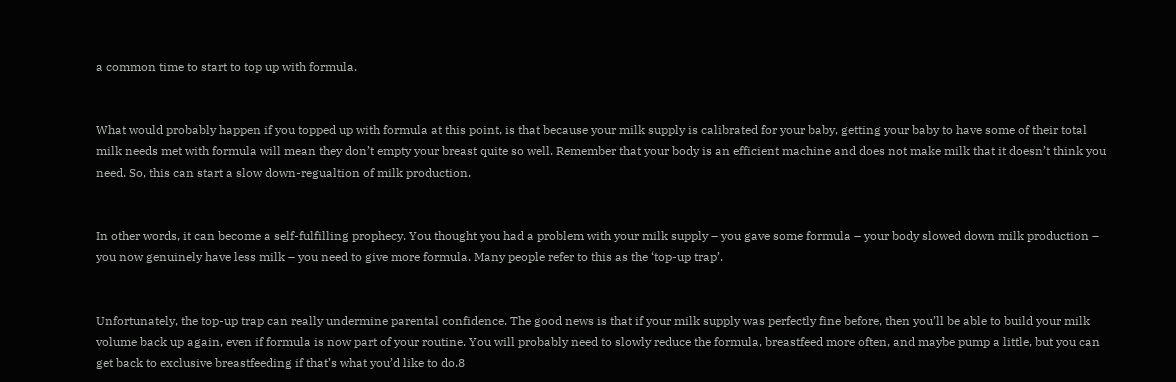a common time to start to top up with formula.


What would probably happen if you topped up with formula at this point, is that because your milk supply is calibrated for your baby, getting your baby to have some of their total milk needs met with formula will mean they don’t empty your breast quite so well. Remember that your body is an efficient machine and does not make milk that it doesn’t think you need. So, this can start a slow down-regualtion of milk production.


In other words, it can become a self-fulfilling prophecy. You thought you had a problem with your milk supply – you gave some formula – your body slowed down milk production – you now genuinely have less milk – you need to give more formula. Many people refer to this as the ‘top-up trap’.


Unfortunately, the top-up trap can really undermine parental confidence. The good news is that if your milk supply was perfectly fine before, then you’ll be able to build your milk volume back up again, even if formula is now part of your routine. You will probably need to slowly reduce the formula, breastfeed more often, and maybe pump a little, but you can get back to exclusive breastfeeding if that’s what you’d like to do.8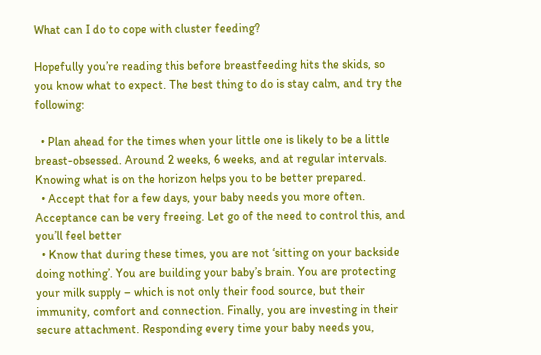What can I do to cope with cluster feeding?

Hopefully you’re reading this before breastfeeding hits the skids, so you know what to expect. The best thing to do is stay calm, and try the following:

  • Plan ahead for the times when your little one is likely to be a little breast-obsessed. Around 2 weeks, 6 weeks, and at regular intervals. Knowing what is on the horizon helps you to be better prepared.
  • Accept that for a few days, your baby needs you more often. Acceptance can be very freeing. Let go of the need to control this, and you’ll feel better
  • Know that during these times, you are not ‘sitting on your backside doing nothing’. You are building your baby’s brain. You are protecting your milk supply – which is not only their food source, but their immunity, comfort and connection. Finally, you are investing in their secure attachment. Responding every time your baby needs you,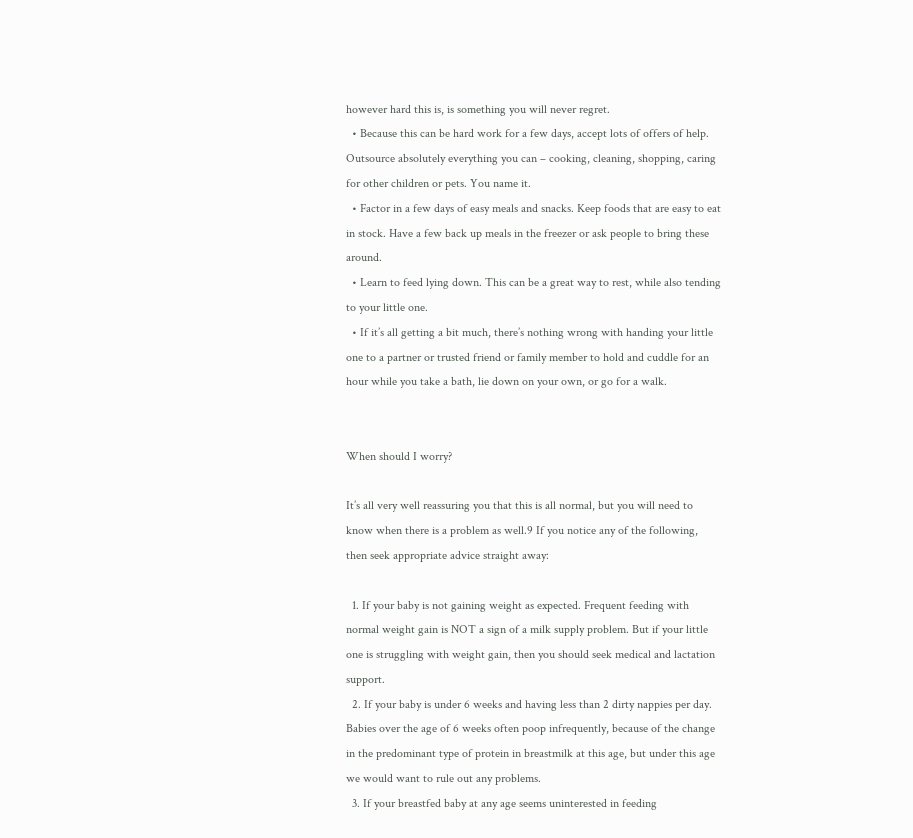however hard this is, is something you will never regret.
  • Because this can be hard work for a few days, accept lots of offers of help. Outsource absolutely everything you can – cooking, cleaning, shopping, caring for other children or pets. You name it.
  • Factor in a few days of easy meals and snacks. Keep foods that are easy to eat in stock. Have a few back up meals in the freezer or ask people to bring these around.
  • Learn to feed lying down. This can be a great way to rest, while also tending to your little one.
  • If it’s all getting a bit much, there’s nothing wrong with handing your little one to a partner or trusted friend or family member to hold and cuddle for an hour while you take a bath, lie down on your own, or go for a walk.


When should I worry?

It’s all very well reassuring you that this is all normal, but you will need to know when there is a problem as well.9 If you notice any of the following, then seek appropriate advice straight away:

  1. If your baby is not gaining weight as expected. Frequent feeding with normal weight gain is NOT a sign of a milk supply problem. But if your little one is struggling with weight gain, then you should seek medical and lactation support.
  2. If your baby is under 6 weeks and having less than 2 dirty nappies per day. Babies over the age of 6 weeks often poop infrequently, because of the change in the predominant type of protein in breastmilk at this age, but under this age we would want to rule out any problems.
  3. If your breastfed baby at any age seems uninterested in feeding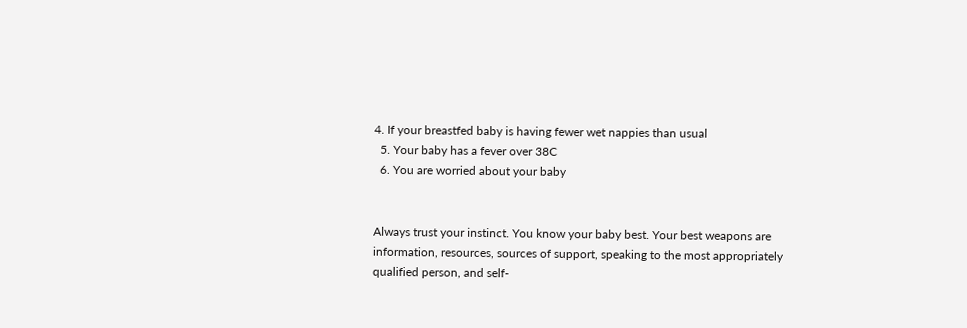4. If your breastfed baby is having fewer wet nappies than usual
  5. Your baby has a fever over 38C
  6. You are worried about your baby


Always trust your instinct. You know your baby best. Your best weapons are information, resources, sources of support, speaking to the most appropriately qualified person, and self-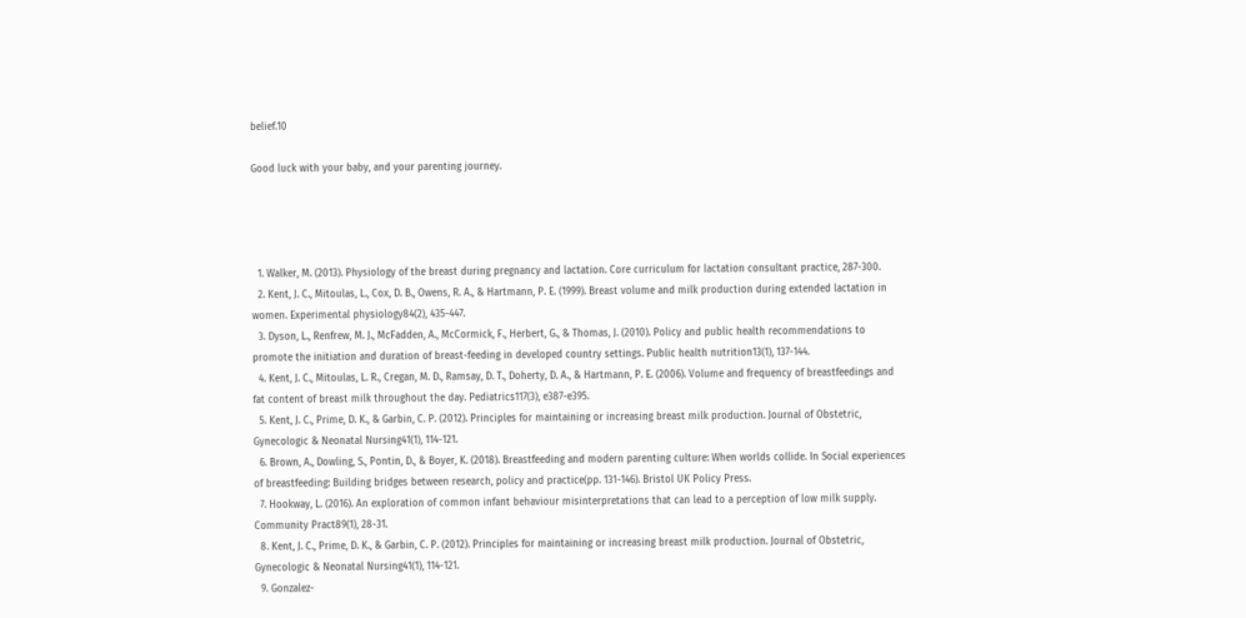belief.10

Good luck with your baby, and your parenting journey.




  1. Walker, M. (2013). Physiology of the breast during pregnancy and lactation. Core curriculum for lactation consultant practice, 287-300.
  2. Kent, J. C., Mitoulas, L., Cox, D. B., Owens, R. A., & Hartmann, P. E. (1999). Breast volume and milk production during extended lactation in women. Experimental physiology84(2), 435-447.
  3. Dyson, L., Renfrew, M. J., McFadden, A., McCormick, F., Herbert, G., & Thomas, J. (2010). Policy and public health recommendations to promote the initiation and duration of breast-feeding in developed country settings. Public health nutrition13(1), 137-144.
  4. Kent, J. C., Mitoulas, L. R., Cregan, M. D., Ramsay, D. T., Doherty, D. A., & Hartmann, P. E. (2006). Volume and frequency of breastfeedings and fat content of breast milk throughout the day. Pediatrics117(3), e387-e395.
  5. Kent, J. C., Prime, D. K., & Garbin, C. P. (2012). Principles for maintaining or increasing breast milk production. Journal of Obstetric, Gynecologic & Neonatal Nursing41(1), 114-121.
  6. Brown, A., Dowling, S., Pontin, D., & Boyer, K. (2018). Breastfeeding and modern parenting culture: When worlds collide. In Social experiences of breastfeeding: Building bridges between research, policy and practice(pp. 131-146). Bristol UK Policy Press.
  7. Hookway, L. (2016). An exploration of common infant behaviour misinterpretations that can lead to a perception of low milk supply. Community Pract89(1), 28-31.
  8. Kent, J. C., Prime, D. K., & Garbin, C. P. (2012). Principles for maintaining or increasing breast milk production. Journal of Obstetric, Gynecologic & Neonatal Nursing41(1), 114-121.
  9. Gonzalez-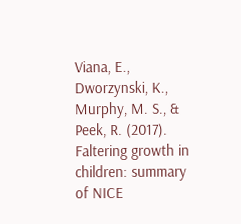Viana, E., Dworzynski, K., Murphy, M. S., & Peek, R. (2017). Faltering growth in children: summary of NICE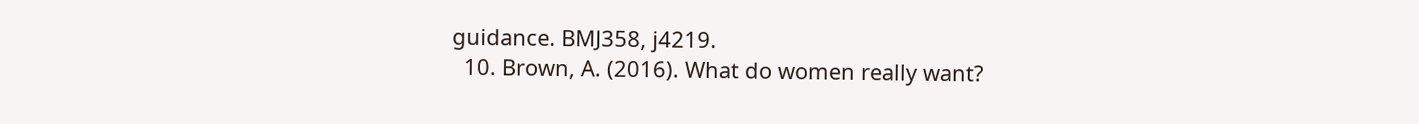guidance. BMJ358, j4219.
  10. Brown, A. (2016). What do women really want?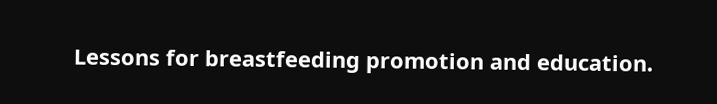Lessons for breastfeeding promotion and education.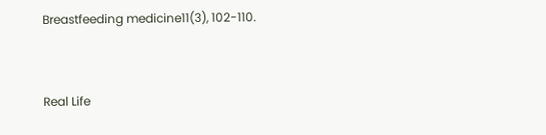Breastfeeding medicine11(3), 102-110.


Real Life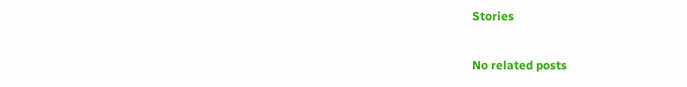Stories

No related posts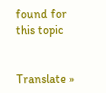found for this topic


Translate »